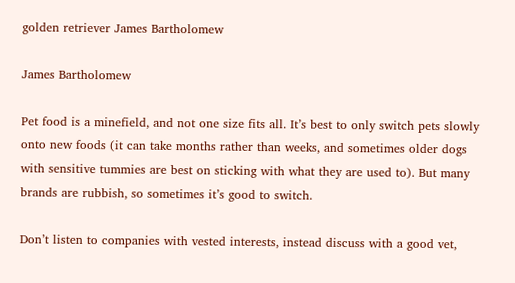golden retriever James Bartholomew

James Bartholomew

Pet food is a minefield, and not one size fits all. It’s best to only switch pets slowly onto new foods (it can take months rather than weeks, and sometimes older dogs with sensitive tummies are best on sticking with what they are used to). But many brands are rubbish, so sometimes it’s good to switch.

Don’t listen to companies with vested interests, instead discuss with a good vet,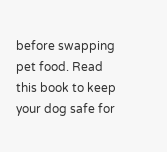before swapping pet food. Read this book to keep your dog safe for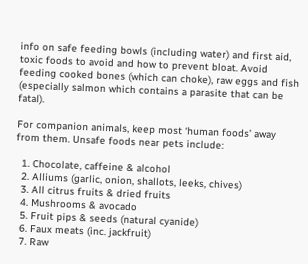info on safe feeding bowls (including water) and first aid, toxic foods to avoid and how to prevent bloat. Avoid feeding cooked bones (which can choke), raw eggs and fish (especially salmon which contains a parasite that can be fatal).

For companion animals, keep most ‘human foods’ away from them. Unsafe foods near pets include:

  1. Chocolate, caffeine & alcohol
  2. Alliums (garlic, onion, shallots, leeks, chives)
  3. All citrus fruits & dried fruits
  4. Mushrooms & avocado
  5. Fruit pips & seeds (natural cyanide)
  6. Faux meats (inc. jackfruit)
  7. Raw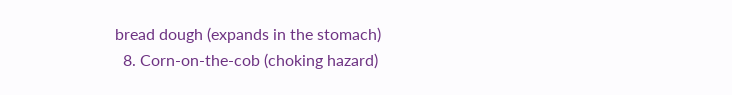bread dough (expands in the stomach)
  8. Corn-on-the-cob (choking hazard)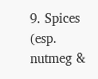9. Spices (esp. nutmeg &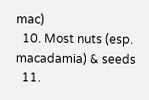mac)
  10. Most nuts (esp. macadamia) & seeds
  11.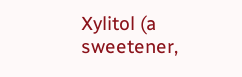Xylitol (a sweetener,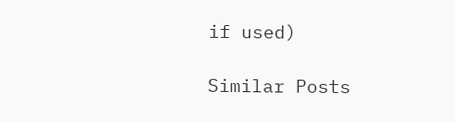if used)

Similar Posts